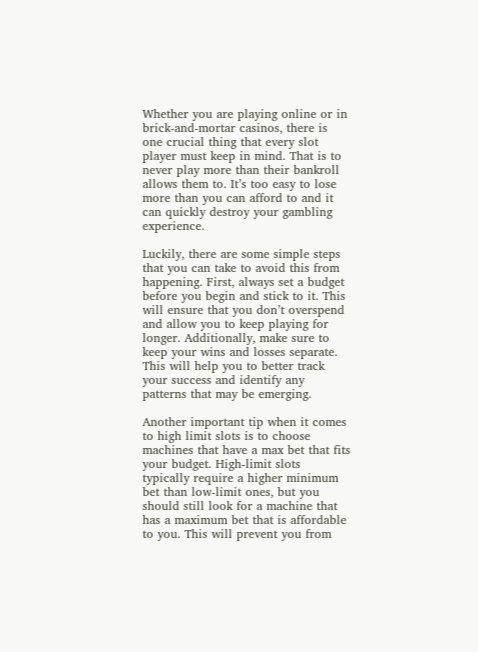Whether you are playing online or in brick-and-mortar casinos, there is one crucial thing that every slot player must keep in mind. That is to never play more than their bankroll allows them to. It’s too easy to lose more than you can afford to and it can quickly destroy your gambling experience.

Luckily, there are some simple steps that you can take to avoid this from happening. First, always set a budget before you begin and stick to it. This will ensure that you don’t overspend and allow you to keep playing for longer. Additionally, make sure to keep your wins and losses separate. This will help you to better track your success and identify any patterns that may be emerging.

Another important tip when it comes to high limit slots is to choose machines that have a max bet that fits your budget. High-limit slots typically require a higher minimum bet than low-limit ones, but you should still look for a machine that has a maximum bet that is affordable to you. This will prevent you from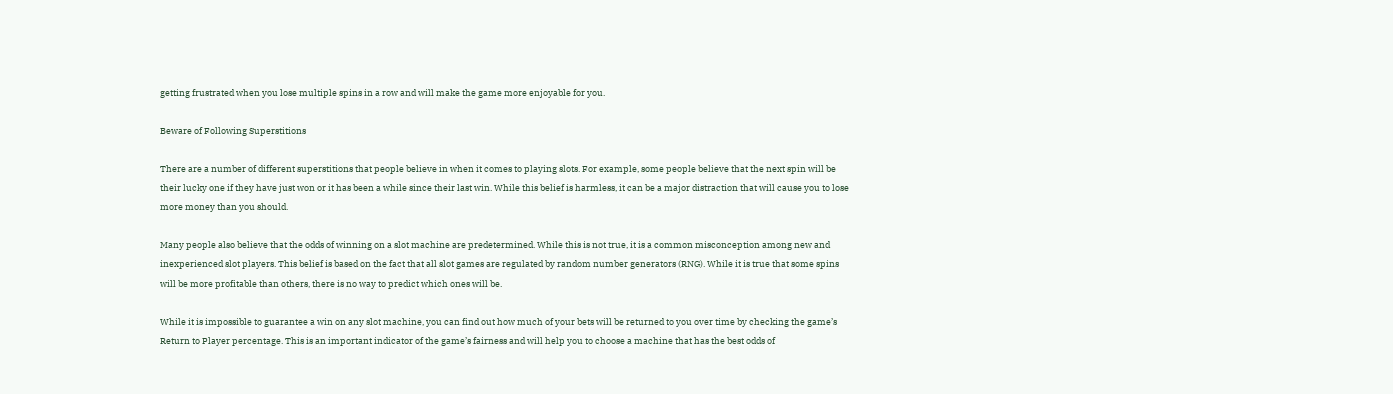getting frustrated when you lose multiple spins in a row and will make the game more enjoyable for you.

Beware of Following Superstitions

There are a number of different superstitions that people believe in when it comes to playing slots. For example, some people believe that the next spin will be their lucky one if they have just won or it has been a while since their last win. While this belief is harmless, it can be a major distraction that will cause you to lose more money than you should.

Many people also believe that the odds of winning on a slot machine are predetermined. While this is not true, it is a common misconception among new and inexperienced slot players. This belief is based on the fact that all slot games are regulated by random number generators (RNG). While it is true that some spins will be more profitable than others, there is no way to predict which ones will be.

While it is impossible to guarantee a win on any slot machine, you can find out how much of your bets will be returned to you over time by checking the game’s Return to Player percentage. This is an important indicator of the game’s fairness and will help you to choose a machine that has the best odds of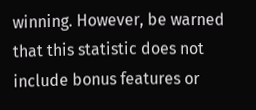winning. However, be warned that this statistic does not include bonus features or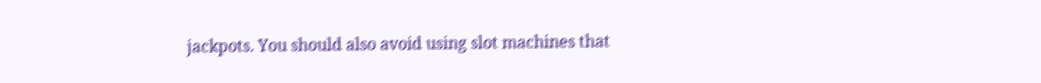jackpots. You should also avoid using slot machines that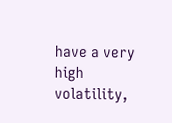have a very high volatility,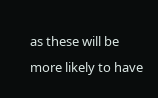as these will be more likely to have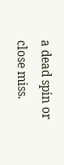a dead spin or close miss.